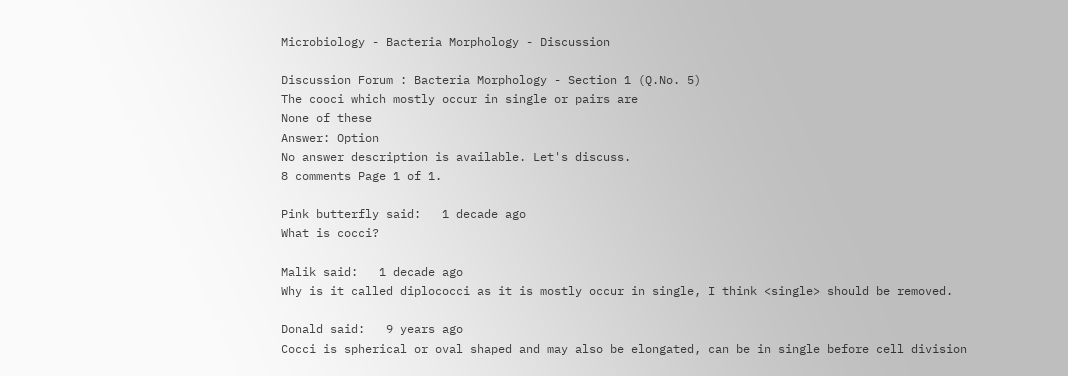Microbiology - Bacteria Morphology - Discussion

Discussion Forum : Bacteria Morphology - Section 1 (Q.No. 5)
The cooci which mostly occur in single or pairs are
None of these
Answer: Option
No answer description is available. Let's discuss.
8 comments Page 1 of 1.

Pink butterfly said:   1 decade ago
What is cocci?

Malik said:   1 decade ago
Why is it called diplococci as it is mostly occur in single, I think <single> should be removed.

Donald said:   9 years ago
Cocci is spherical or oval shaped and may also be elongated, can be in single before cell division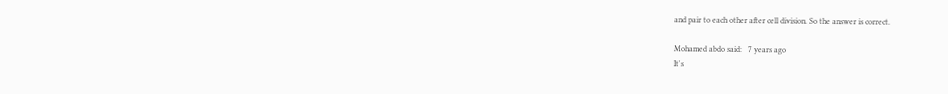and pair to each other after cell division. So the answer is correct.

Mohamed abdo said:   7 years ago
It's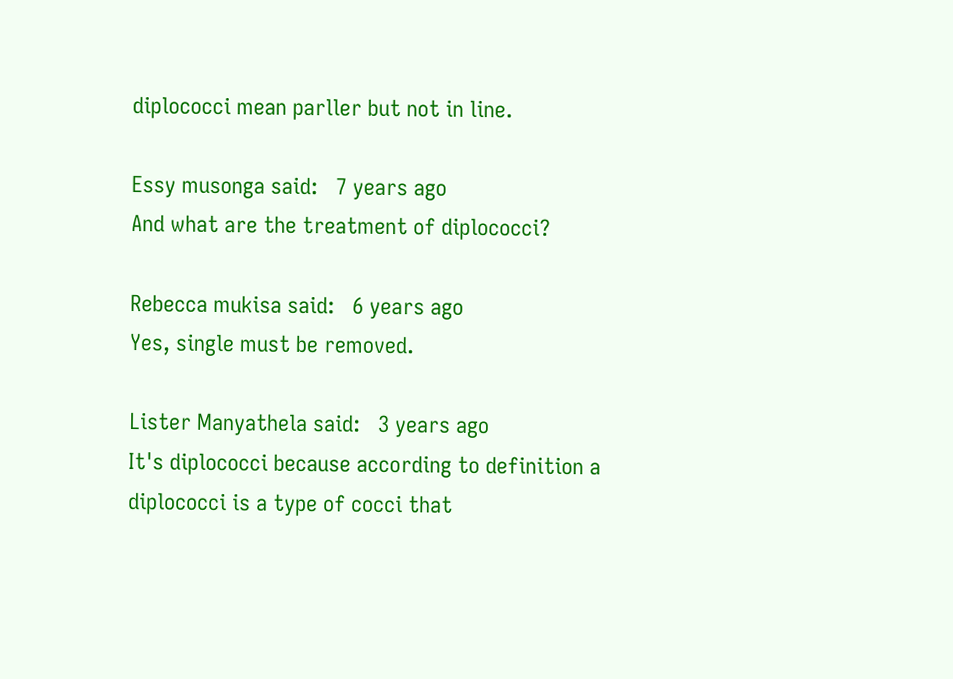diplococci mean parller but not in line.

Essy musonga said:   7 years ago
And what are the treatment of diplococci?

Rebecca mukisa said:   6 years ago
Yes, single must be removed.

Lister Manyathela said:   3 years ago
It's diplococci because according to definition a diplococci is a type of cocci that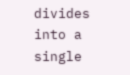divides into a single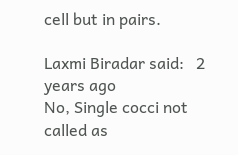cell but in pairs.

Laxmi Biradar said:   2 years ago
No, Single cocci not called as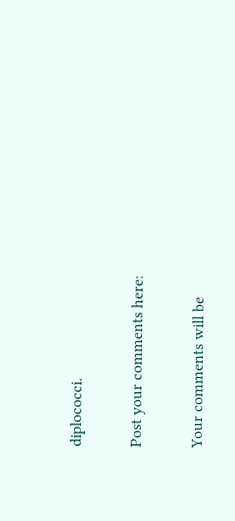diplococci.

Post your comments here:

Your comments will be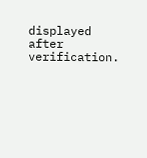displayed after verification.